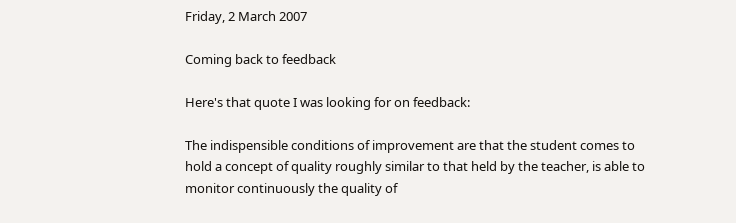Friday, 2 March 2007

Coming back to feedback

Here's that quote I was looking for on feedback:

The indispensible conditions of improvement are that the student comes to hold a concept of quality roughly similar to that held by the teacher, is able to monitor continuously the quality of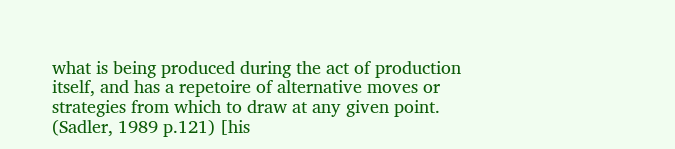what is being produced during the act of production itself, and has a repetoire of alternative moves or strategies from which to draw at any given point.
(Sadler, 1989 p.121) [his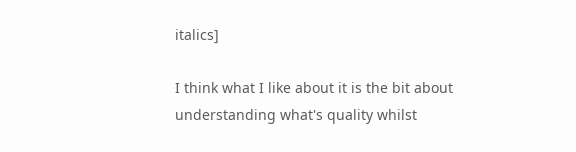italics]

I think what I like about it is the bit about understanding what's quality whilst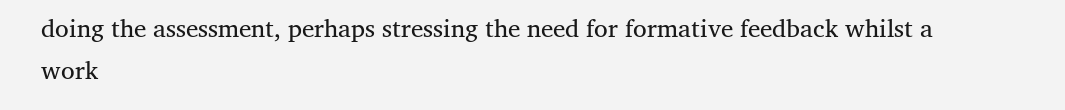doing the assessment, perhaps stressing the need for formative feedback whilst a work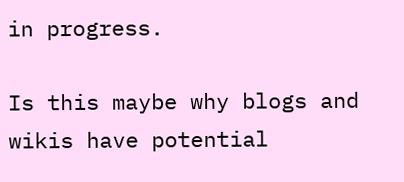in progress.

Is this maybe why blogs and wikis have potential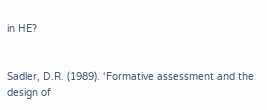in HE?


Sadler, D.R. (1989). ‘Formative assessment and the design of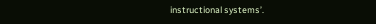instructional systems’.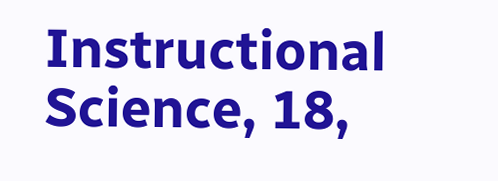Instructional Science, 18,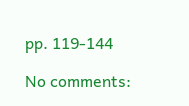pp. 119-144

No comments: